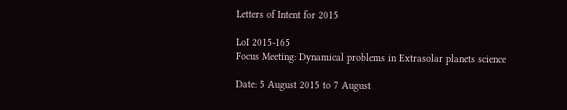Letters of Intent for 2015

LoI 2015-165
Focus Meeting: Dynamical problems in Extrasolar planets science

Date: 5 August 2015 to 7 August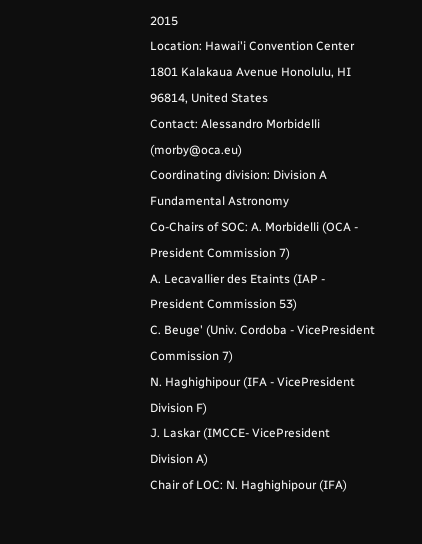2015
Location: Hawai'i Convention Center 1801 Kalakaua Avenue Honolulu, HI 96814, United States
Contact: Alessandro Morbidelli (morby@oca.eu)
Coordinating division: Division A Fundamental Astronomy
Co-Chairs of SOC: A. Morbidelli (OCA - President Commission 7)
A. Lecavallier des Etaints (IAP - President Commission 53)
C. Beuge' (Univ. Cordoba - VicePresident Commission 7)
N. Haghighipour (IFA - VicePresident Division F)
J. Laskar (IMCCE- VicePresident Division A)
Chair of LOC: N. Haghighipour (IFA)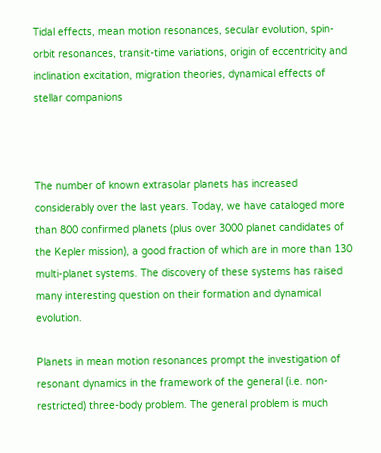Tidal effects, mean motion resonances, secular evolution, spin-orbit resonances, transit-time variations, origin of eccentricity and inclination excitation, migration theories, dynamical effects of stellar companions



The number of known extrasolar planets has increased considerably over the last years. Today, we have cataloged more than 800 confirmed planets (plus over 3000 planet candidates of the Kepler mission), a good fraction of which are in more than 130 multi-planet systems. The discovery of these systems has raised many interesting question on their formation and dynamical evolution.

Planets in mean motion resonances prompt the investigation of resonant dynamics in the framework of the general (i.e. non-restricted) three-body problem. The general problem is much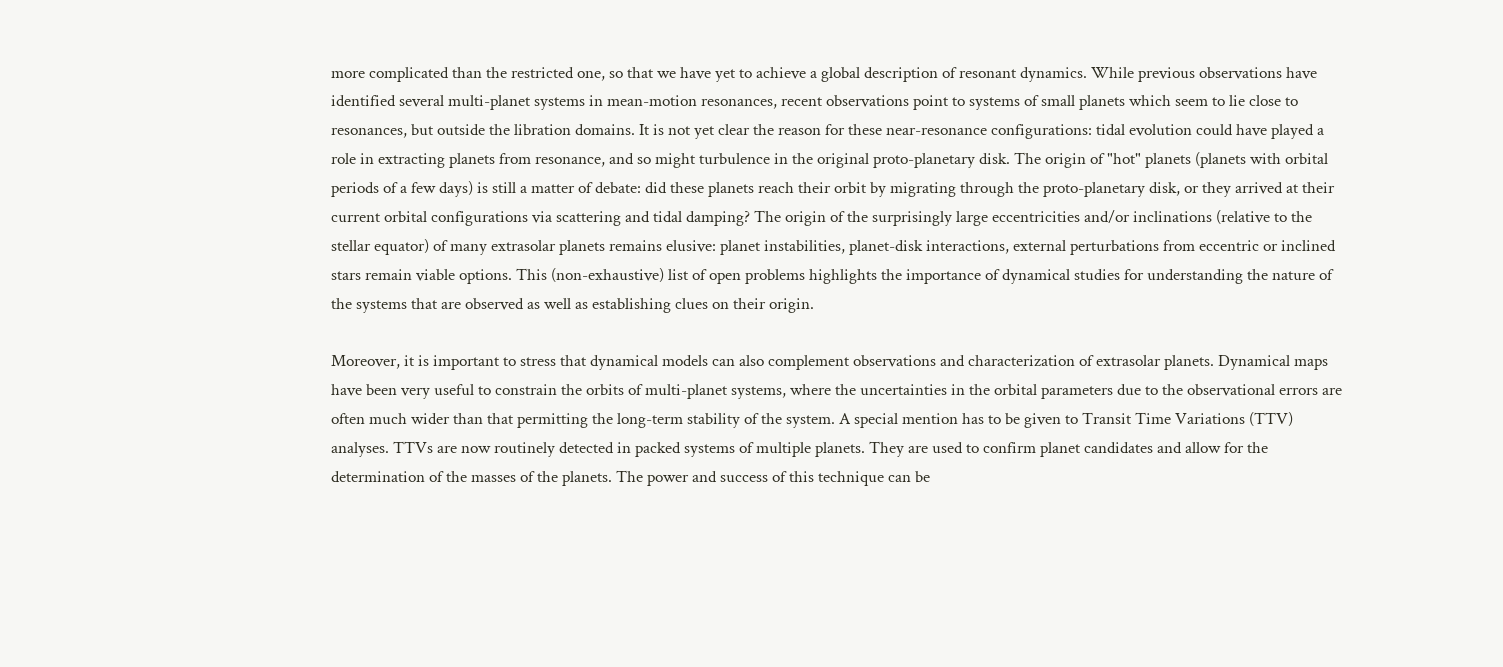more complicated than the restricted one, so that we have yet to achieve a global description of resonant dynamics. While previous observations have identified several multi-planet systems in mean-motion resonances, recent observations point to systems of small planets which seem to lie close to resonances, but outside the libration domains. It is not yet clear the reason for these near-resonance configurations: tidal evolution could have played a role in extracting planets from resonance, and so might turbulence in the original proto-planetary disk. The origin of "hot" planets (planets with orbital periods of a few days) is still a matter of debate: did these planets reach their orbit by migrating through the proto-planetary disk, or they arrived at their current orbital configurations via scattering and tidal damping? The origin of the surprisingly large eccentricities and/or inclinations (relative to the stellar equator) of many extrasolar planets remains elusive: planet instabilities, planet-disk interactions, external perturbations from eccentric or inclined stars remain viable options. This (non-exhaustive) list of open problems highlights the importance of dynamical studies for understanding the nature of the systems that are observed as well as establishing clues on their origin.

Moreover, it is important to stress that dynamical models can also complement observations and characterization of extrasolar planets. Dynamical maps have been very useful to constrain the orbits of multi-planet systems, where the uncertainties in the orbital parameters due to the observational errors are often much wider than that permitting the long-term stability of the system. A special mention has to be given to Transit Time Variations (TTV) analyses. TTVs are now routinely detected in packed systems of multiple planets. They are used to confirm planet candidates and allow for the determination of the masses of the planets. The power and success of this technique can be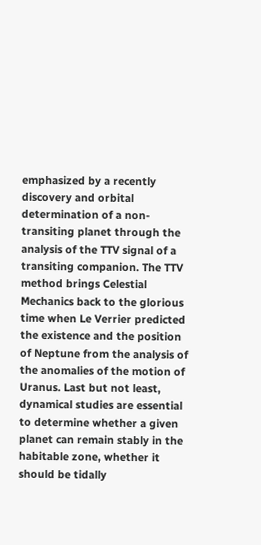emphasized by a recently discovery and orbital determination of a non-transiting planet through the analysis of the TTV signal of a transiting companion. The TTV method brings Celestial Mechanics back to the glorious time when Le Verrier predicted the existence and the position of Neptune from the analysis of the anomalies of the motion of Uranus. Last but not least, dynamical studies are essential to determine whether a given planet can remain stably in the habitable zone, whether it should be tidally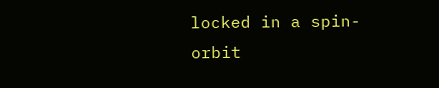locked in a spin-orbit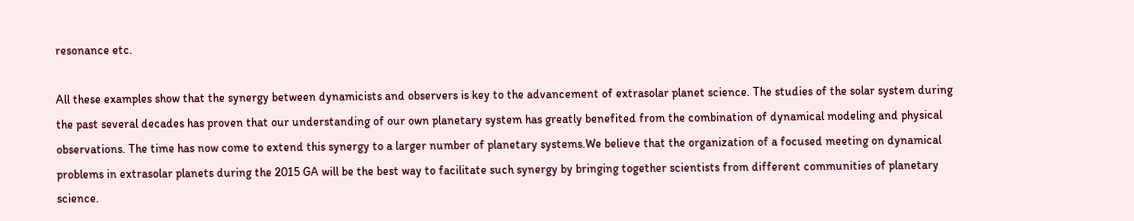resonance etc.

All these examples show that the synergy between dynamicists and observers is key to the advancement of extrasolar planet science. The studies of the solar system during the past several decades has proven that our understanding of our own planetary system has greatly benefited from the combination of dynamical modeling and physical observations. The time has now come to extend this synergy to a larger number of planetary systems.We believe that the organization of a focused meeting on dynamical problems in extrasolar planets during the 2015 GA will be the best way to facilitate such synergy by bringing together scientists from different communities of planetary science.